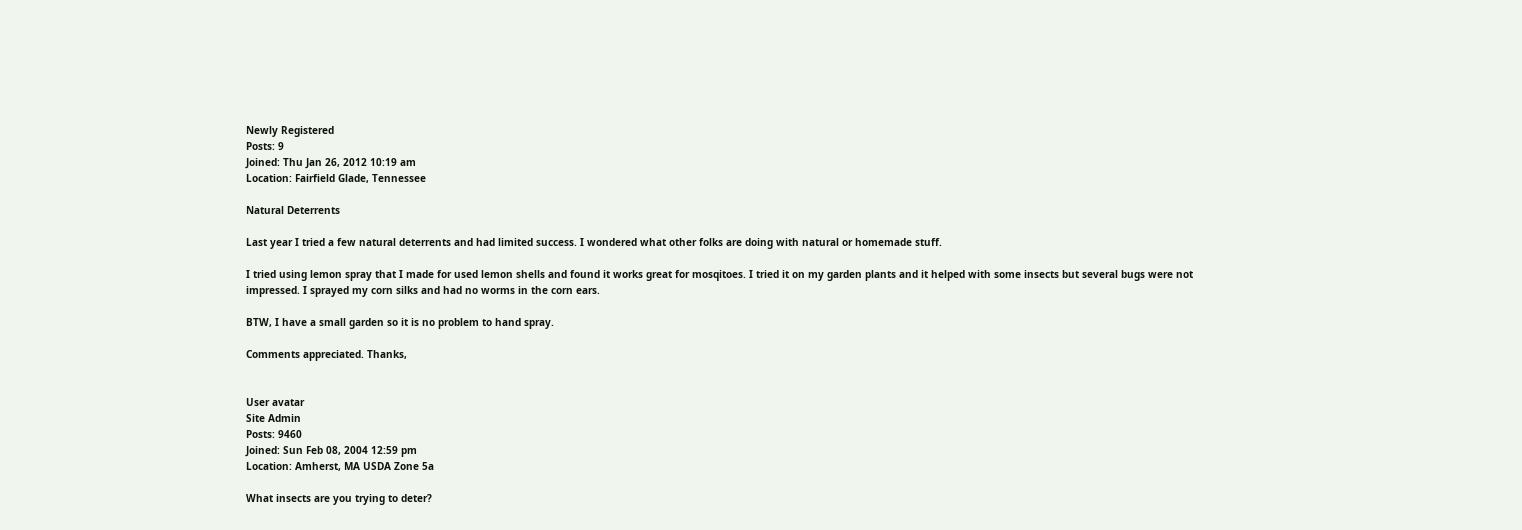Newly Registered
Posts: 9
Joined: Thu Jan 26, 2012 10:19 am
Location: Fairfield Glade, Tennessee

Natural Deterrents

Last year I tried a few natural deterrents and had limited success. I wondered what other folks are doing with natural or homemade stuff.

I tried using lemon spray that I made for used lemon shells and found it works great for mosqitoes. I tried it on my garden plants and it helped with some insects but several bugs were not impressed. I sprayed my corn silks and had no worms in the corn ears.

BTW, I have a small garden so it is no problem to hand spray.

Comments appreciated. Thanks,


User avatar
Site Admin
Posts: 9460
Joined: Sun Feb 08, 2004 12:59 pm
Location: Amherst, MA USDA Zone 5a

What insects are you trying to deter?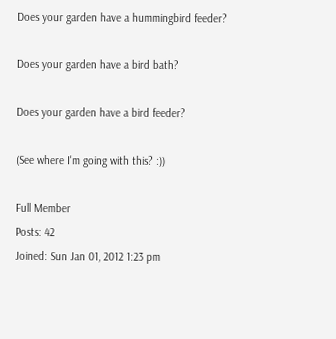Does your garden have a hummingbird feeder?

Does your garden have a bird bath?

Does your garden have a bird feeder?

(See where I'm going with this? :))

Full Member
Posts: 42
Joined: Sun Jan 01, 2012 1:23 pm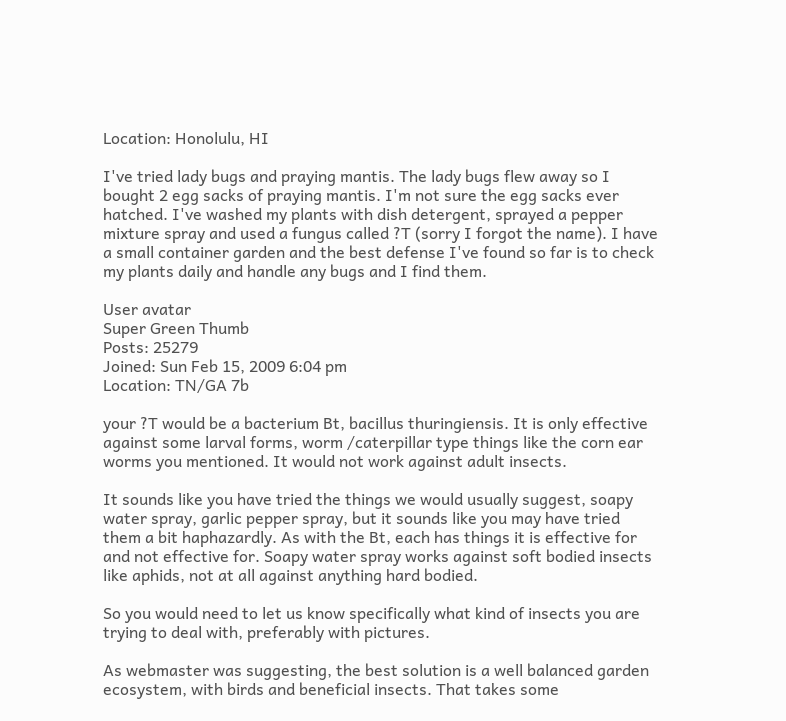Location: Honolulu, HI

I've tried lady bugs and praying mantis. The lady bugs flew away so I bought 2 egg sacks of praying mantis. I'm not sure the egg sacks ever hatched. I've washed my plants with dish detergent, sprayed a pepper mixture spray and used a fungus called ?T (sorry I forgot the name). I have a small container garden and the best defense I've found so far is to check my plants daily and handle any bugs and I find them.

User avatar
Super Green Thumb
Posts: 25279
Joined: Sun Feb 15, 2009 6:04 pm
Location: TN/GA 7b

your ?T would be a bacterium Bt, bacillus thuringiensis. It is only effective against some larval forms, worm /caterpillar type things like the corn ear worms you mentioned. It would not work against adult insects.

It sounds like you have tried the things we would usually suggest, soapy water spray, garlic pepper spray, but it sounds like you may have tried them a bit haphazardly. As with the Bt, each has things it is effective for and not effective for. Soapy water spray works against soft bodied insects like aphids, not at all against anything hard bodied.

So you would need to let us know specifically what kind of insects you are trying to deal with, preferably with pictures.

As webmaster was suggesting, the best solution is a well balanced garden ecosystem, with birds and beneficial insects. That takes some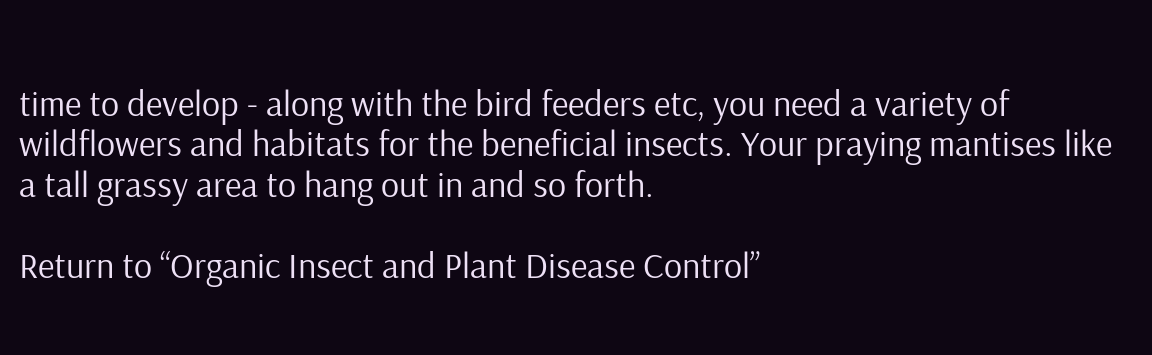time to develop - along with the bird feeders etc, you need a variety of wildflowers and habitats for the beneficial insects. Your praying mantises like a tall grassy area to hang out in and so forth.

Return to “Organic Insect and Plant Disease Control”